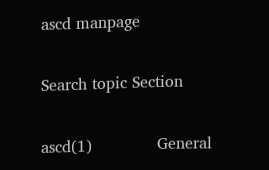ascd manpage

Search topic Section

ascd(1)             General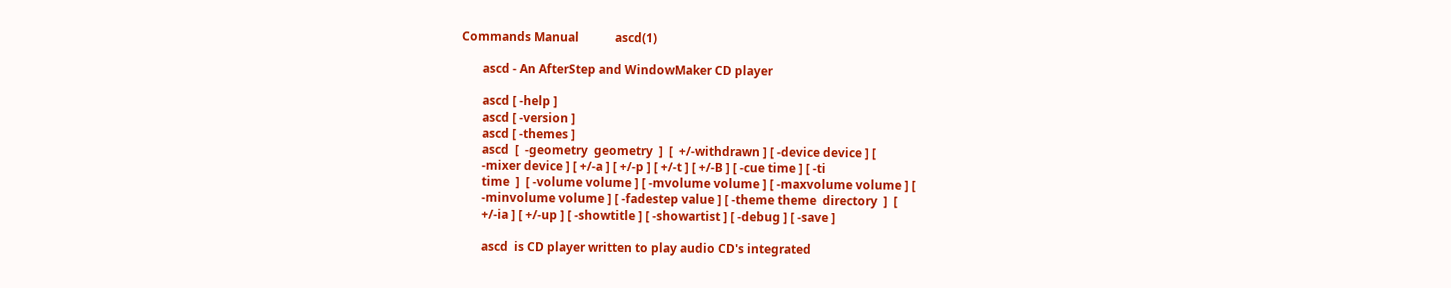Commands Manual            ascd(1)

       ascd - An AfterStep and WindowMaker CD player

       ascd [ -help ]
       ascd [ -version ]
       ascd [ -themes ]
       ascd  [  -geometry  geometry  ]  [  +/-withdrawn ] [ -device device ] [
       -mixer device ] [ +/-a ] [ +/-p ] [ +/-t ] [ +/-B ] [ -cue time ] [ -ti
       time  ]  [ -volume volume ] [ -mvolume volume ] [ -maxvolume volume ] [
       -minvolume volume ] [ -fadestep value ] [ -theme theme  directory  ]  [
       +/-ia ] [ +/-up ] [ -showtitle ] [ -showartist ] [ -debug ] [ -save ]

       ascd  is CD player written to play audio CD's integrated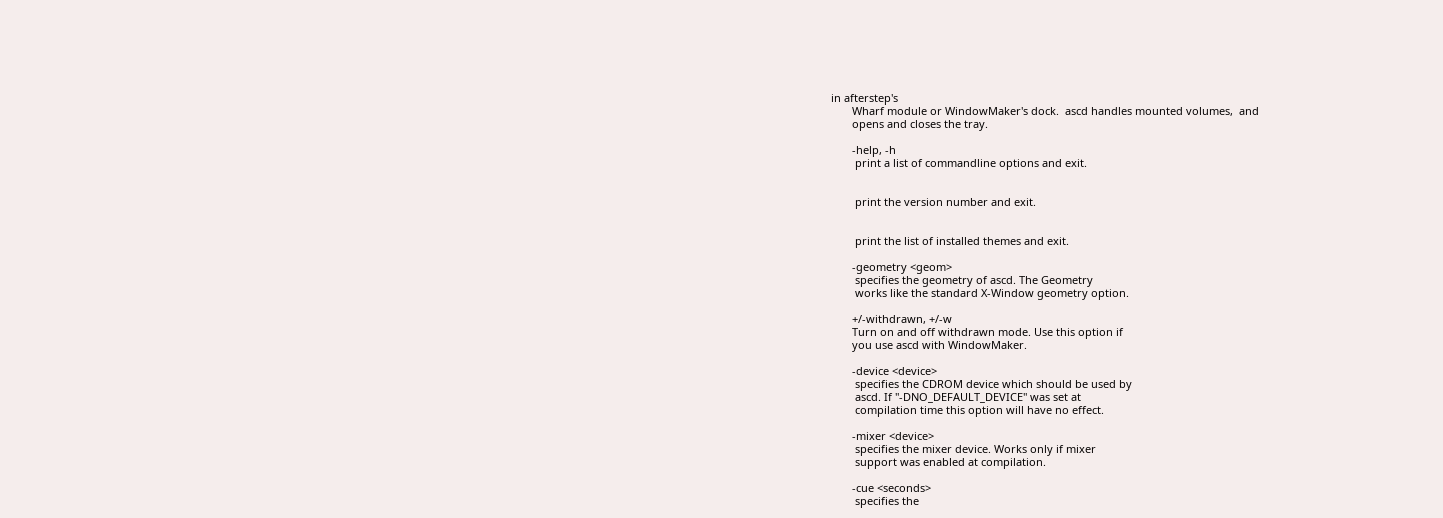in afterstep's
       Wharf module or WindowMaker's dock.  ascd handles mounted volumes,  and
       opens and closes the tray.

       -help, -h
        print a list of commandline options and exit.


        print the version number and exit.


        print the list of installed themes and exit.

       -geometry <geom>
        specifies the geometry of ascd. The Geometry
        works like the standard X-Window geometry option.

       +/-withdrawn, +/-w
       Turn on and off withdrawn mode. Use this option if
       you use ascd with WindowMaker.

       -device <device>
        specifies the CDROM device which should be used by
        ascd. If "-DNO_DEFAULT_DEVICE" was set at
        compilation time this option will have no effect.

       -mixer <device>
        specifies the mixer device. Works only if mixer
        support was enabled at compilation.

       -cue <seconds>
        specifies the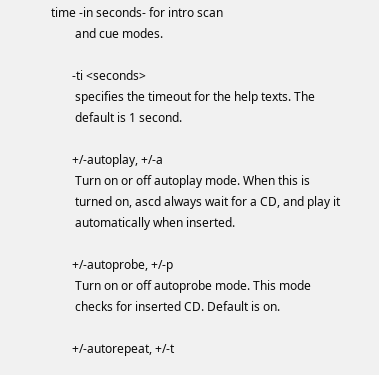time -in seconds- for intro scan
        and cue modes.

       -ti <seconds>
        specifies the timeout for the help texts. The
        default is 1 second.

       +/-autoplay, +/-a
        Turn on or off autoplay mode. When this is
        turned on, ascd always wait for a CD, and play it
        automatically when inserted.

       +/-autoprobe, +/-p
        Turn on or off autoprobe mode. This mode
        checks for inserted CD. Default is on.

       +/-autorepeat, +/-t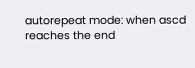autorepeat mode: when ascd reaches the end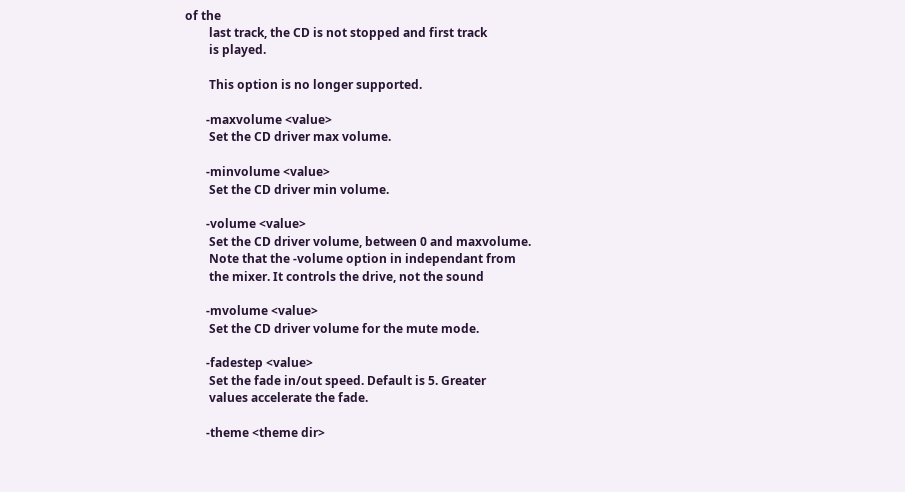of the
        last track, the CD is not stopped and first track
        is played.

        This option is no longer supported.

       -maxvolume <value>
        Set the CD driver max volume.

       -minvolume <value>
        Set the CD driver min volume.

       -volume <value>
        Set the CD driver volume, between 0 and maxvolume.
        Note that the -volume option in independant from
        the mixer. It controls the drive, not the sound

       -mvolume <value>
        Set the CD driver volume for the mute mode.

       -fadestep <value>
        Set the fade in/out speed. Default is 5. Greater
        values accelerate the fade.

       -theme <theme dir>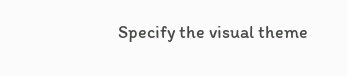Specify the visual theme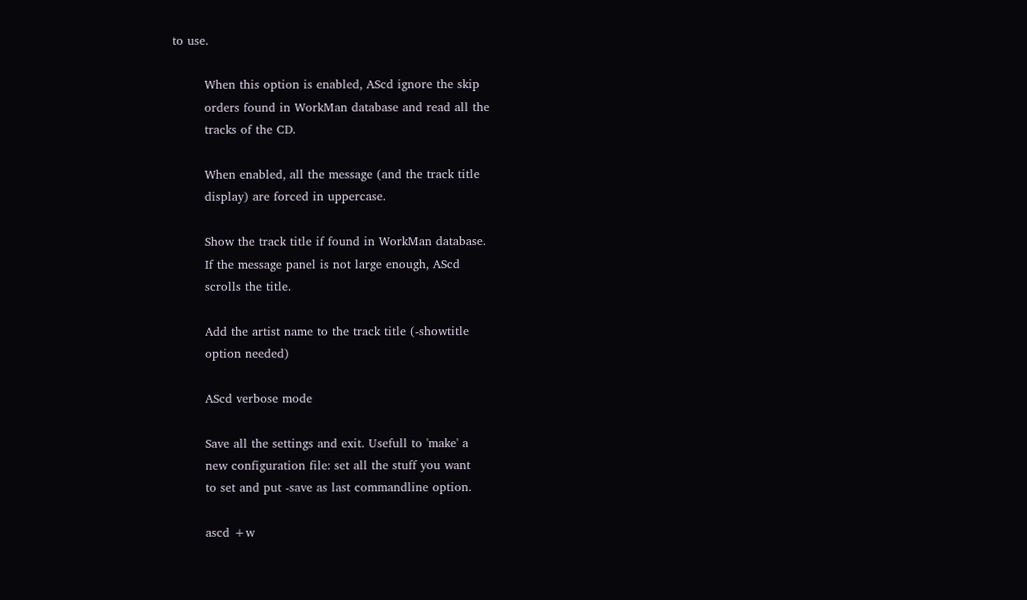to use.

        When this option is enabled, AScd ignore the skip
        orders found in WorkMan database and read all the
        tracks of the CD.

        When enabled, all the message (and the track title
        display) are forced in uppercase.

        Show the track title if found in WorkMan database.
        If the message panel is not large enough, AScd
        scrolls the title.

        Add the artist name to the track title (-showtitle
        option needed)

        AScd verbose mode

        Save all the settings and exit. Usefull to 'make' a
        new configuration file: set all the stuff you want
        to set and put -save as last commandline option.

        ascd +w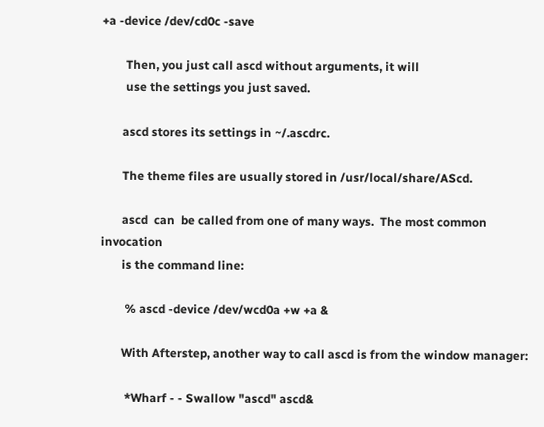+a -device /dev/cd0c -save

        Then, you just call ascd without arguments, it will
        use the settings you just saved.

       ascd stores its settings in ~/.ascdrc.

       The theme files are usually stored in /usr/local/share/AScd.

       ascd  can  be called from one of many ways.  The most common invocation
       is the command line:

        % ascd -device /dev/wcd0a +w +a &

       With Afterstep, another way to call ascd is from the window manager:

        *Wharf - - Swallow "ascd" ascd&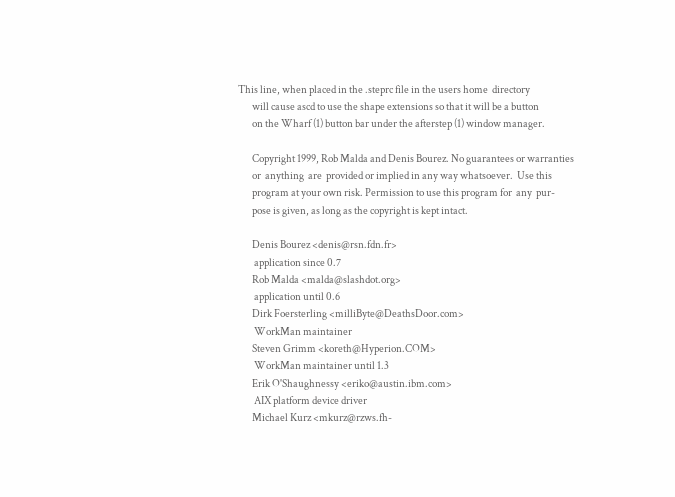This line, when placed in the .steprc file in the users home  directory
       will cause ascd to use the shape extensions so that it will be a button
       on the Wharf (1) button bar under the afterstep (1) window manager.

       Copyright 1999, Rob Malda and Denis Bourez. No guarantees or warranties
       or  anything  are  provided or implied in any way whatsoever.  Use this
       program at your own risk. Permission to use this program for  any  pur-
       pose is given, as long as the copyright is kept intact.

       Denis Bourez <denis@rsn.fdn.fr>
        application since 0.7
       Rob Malda <malda@slashdot.org>
        application until 0.6
       Dirk Foersterling <milliByte@DeathsDoor.com>
        WorkMan maintainer
       Steven Grimm <koreth@Hyperion.COM>
        WorkMan maintainer until 1.3
       Erik O'Shaughnessy <eriko@austin.ibm.com>
        AIX platform device driver
       Michael Kurz <mkurz@rzws.fh-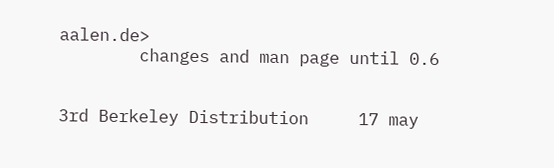aalen.de>
        changes and man page until 0.6


3rd Berkeley Distribution     17 may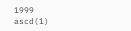1999                  ascd(1)